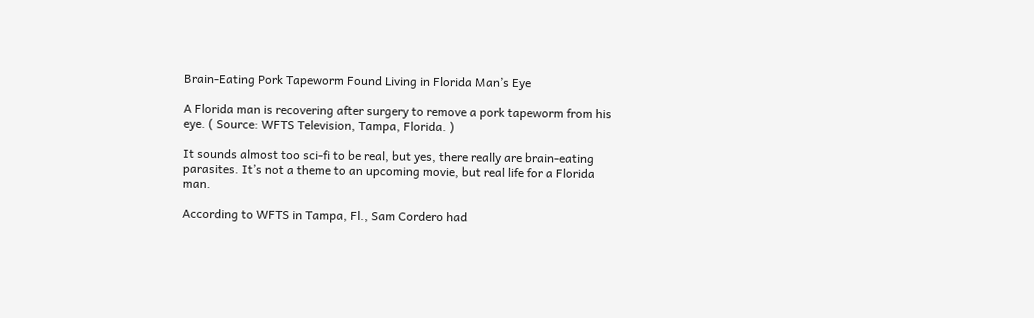Brain-Eating Pork Tapeworm Found Living in Florida Man’s Eye

A Florida man is recovering after surgery to remove a pork tapeworm from his eye. ( Source: WFTS Television, Tampa, Florida. )

It sounds almost too sci-fi to be real, but yes, there really are brain-eating parasites. It’s not a theme to an upcoming movie, but real life for a Florida man.

According to WFTS in Tampa, Fl., Sam Cordero had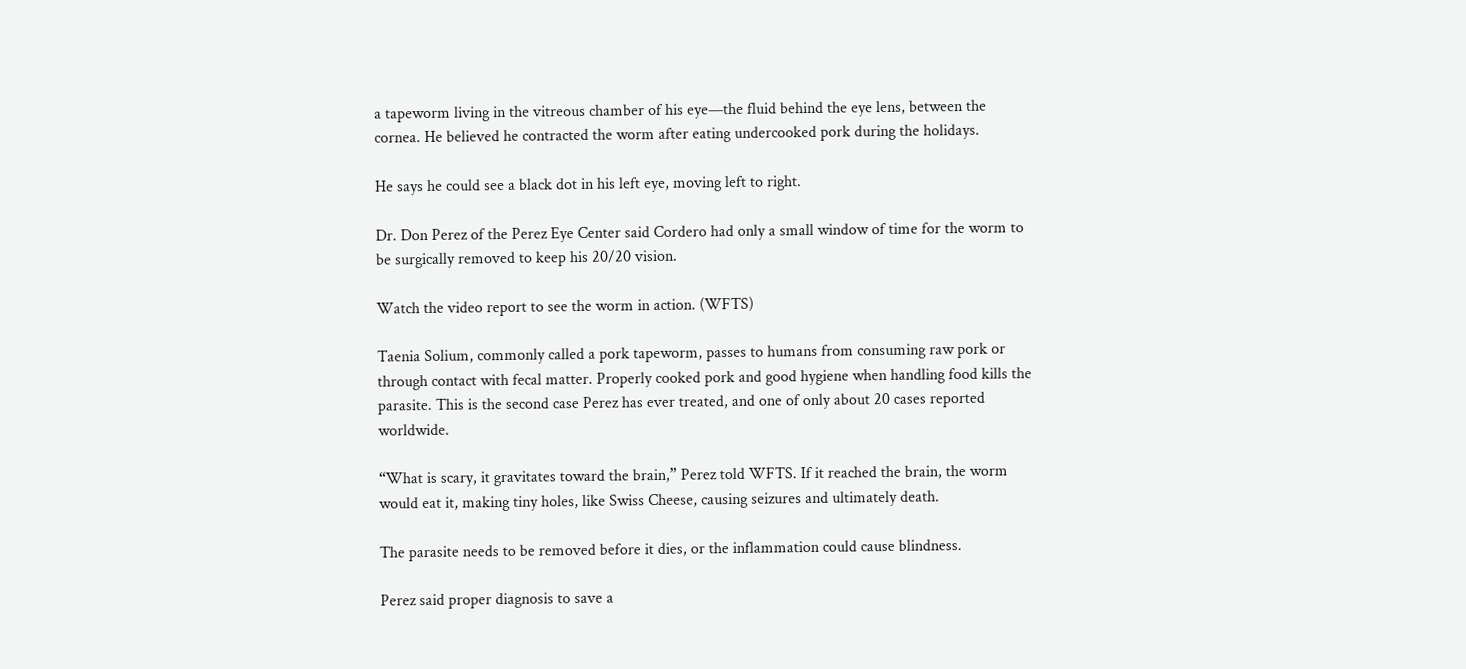a tapeworm living in the vitreous chamber of his eye—the fluid behind the eye lens, between the cornea. He believed he contracted the worm after eating undercooked pork during the holidays.

He says he could see a black dot in his left eye, moving left to right.

Dr. Don Perez of the Perez Eye Center said Cordero had only a small window of time for the worm to be surgically removed to keep his 20/20 vision.

Watch the video report to see the worm in action. (WFTS)

Taenia Solium, commonly called a pork tapeworm, passes to humans from consuming raw pork or through contact with fecal matter. Properly cooked pork and good hygiene when handling food kills the parasite. This is the second case Perez has ever treated, and one of only about 20 cases reported worldwide.

“What is scary, it gravitates toward the brain,” Perez told WFTS. If it reached the brain, the worm would eat it, making tiny holes, like Swiss Cheese, causing seizures and ultimately death.

The parasite needs to be removed before it dies, or the inflammation could cause blindness.

Perez said proper diagnosis to save a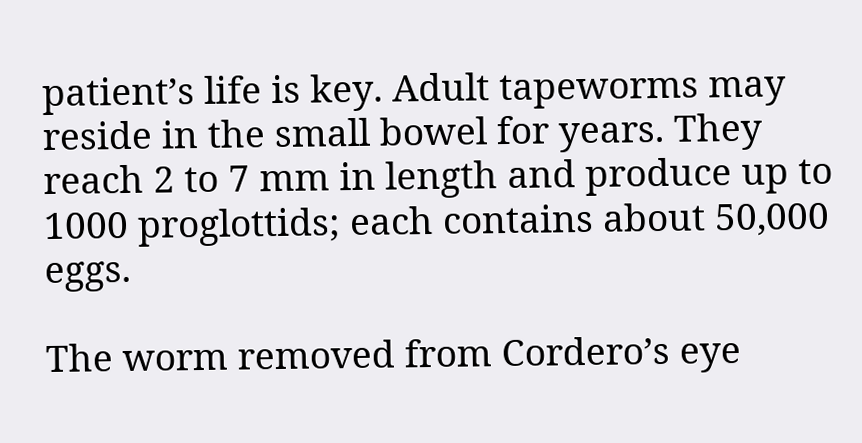patient’s life is key. Adult tapeworms may reside in the small bowel for years. They reach 2 to 7 mm in length and produce up to 1000 proglottids; each contains about 50,000 eggs.

The worm removed from Cordero’s eye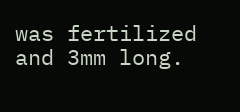was fertilized and 3mm long.